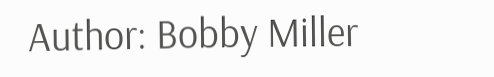Author: Bobby Miller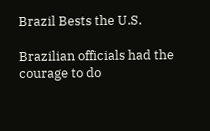Brazil Bests the U.S.

Brazilian officials had the courage to do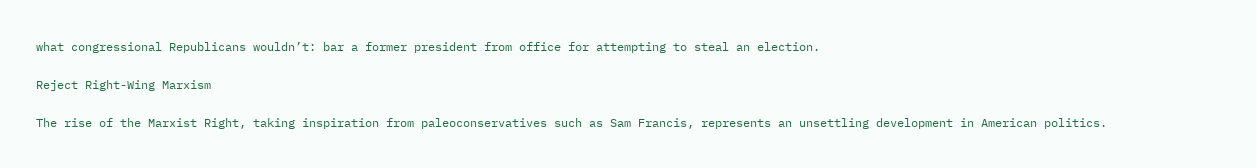what congressional Republicans wouldn’t: bar a former president from office for attempting to steal an election.

Reject Right-Wing Marxism

The rise of the Marxist Right, taking inspiration from paleoconservatives such as Sam Francis, represents an unsettling development in American politics.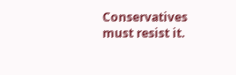Conservatives must resist it.